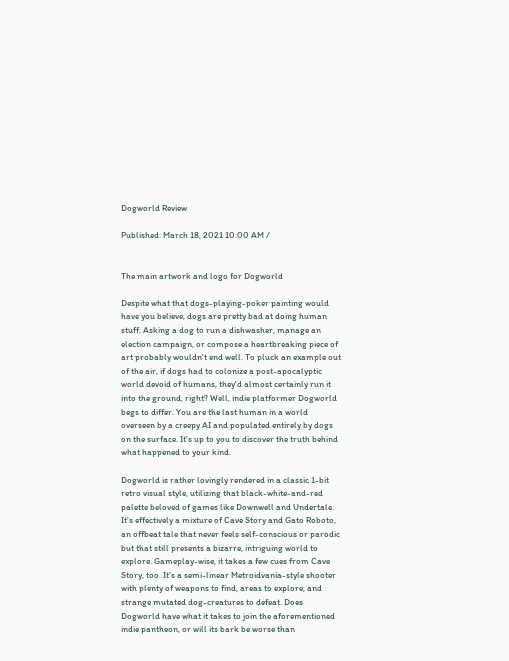Dogworld Review

Published: March 18, 2021 10:00 AM /


The main artwork and logo for Dogworld

Despite what that dogs-playing-poker painting would have you believe, dogs are pretty bad at doing human stuff. Asking a dog to run a dishwasher, manage an election campaign, or compose a heartbreaking piece of art probably wouldn't end well. To pluck an example out of the air, if dogs had to colonize a post-apocalyptic world devoid of humans, they'd almost certainly run it into the ground, right? Well, indie platformer Dogworld begs to differ. You are the last human in a world overseen by a creepy AI and populated entirely by dogs on the surface. It's up to you to discover the truth behind what happened to your kind.

Dogworld is rather lovingly rendered in a classic 1-bit retro visual style, utilizing that black-white-and-red palette beloved of games like Downwell and Undertale. It's effectively a mixture of Cave Story and Gato Roboto, an offbeat tale that never feels self-conscious or parodic but that still presents a bizarre, intriguing world to explore. Gameplay-wise, it takes a few cues from Cave Story, too. It's a semi-linear Metroidvania-style shooter with plenty of weapons to find, areas to explore, and strange mutated dog-creatures to defeat. Does Dogworld have what it takes to join the aforementioned indie pantheon, or will its bark be worse than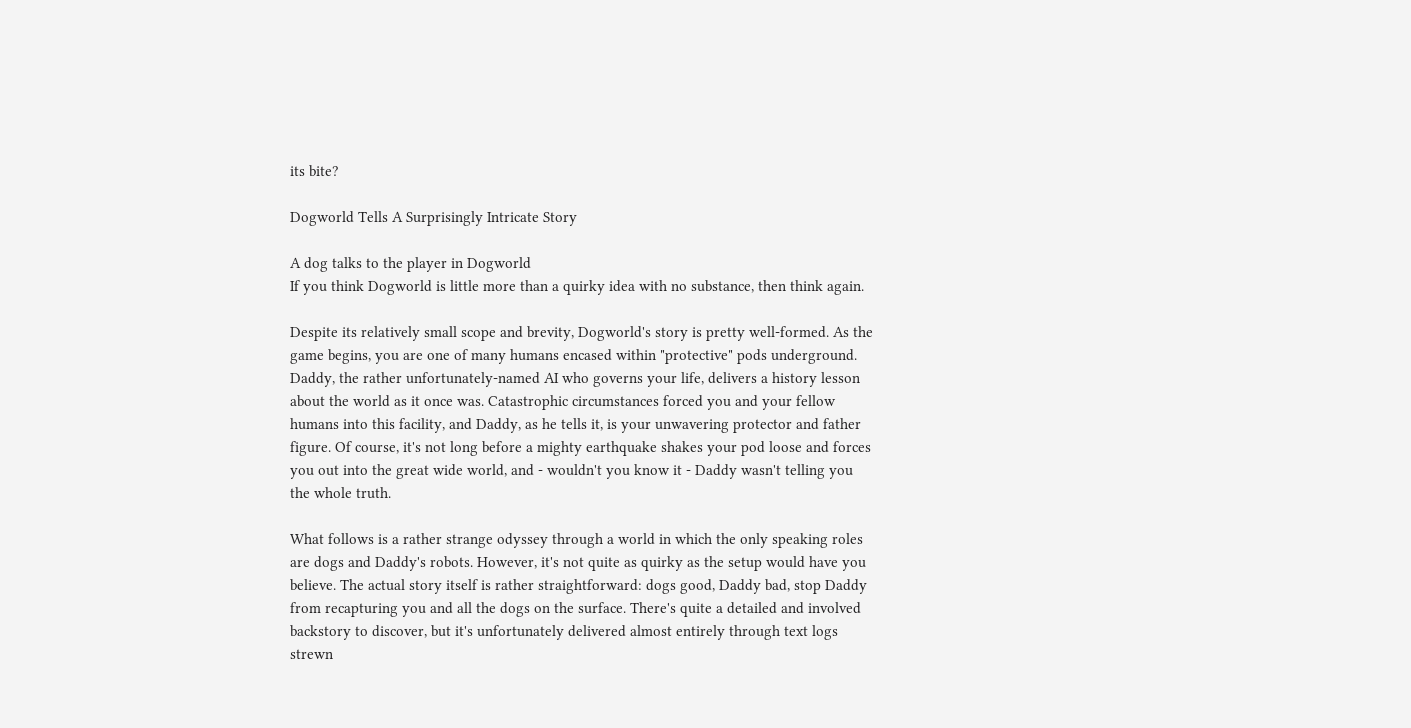its bite?

Dogworld Tells A Surprisingly Intricate Story

A dog talks to the player in Dogworld
If you think Dogworld is little more than a quirky idea with no substance, then think again.

Despite its relatively small scope and brevity, Dogworld's story is pretty well-formed. As the game begins, you are one of many humans encased within "protective" pods underground. Daddy, the rather unfortunately-named AI who governs your life, delivers a history lesson about the world as it once was. Catastrophic circumstances forced you and your fellow humans into this facility, and Daddy, as he tells it, is your unwavering protector and father figure. Of course, it's not long before a mighty earthquake shakes your pod loose and forces you out into the great wide world, and - wouldn't you know it - Daddy wasn't telling you the whole truth.

What follows is a rather strange odyssey through a world in which the only speaking roles are dogs and Daddy's robots. However, it's not quite as quirky as the setup would have you believe. The actual story itself is rather straightforward: dogs good, Daddy bad, stop Daddy from recapturing you and all the dogs on the surface. There's quite a detailed and involved backstory to discover, but it's unfortunately delivered almost entirely through text logs strewn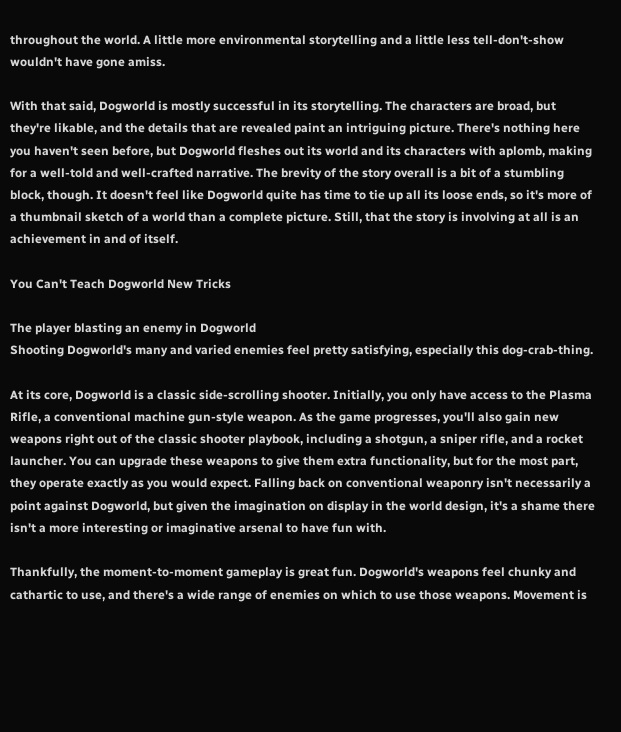throughout the world. A little more environmental storytelling and a little less tell-don't-show wouldn't have gone amiss.

With that said, Dogworld is mostly successful in its storytelling. The characters are broad, but they're likable, and the details that are revealed paint an intriguing picture. There's nothing here you haven't seen before, but Dogworld fleshes out its world and its characters with aplomb, making for a well-told and well-crafted narrative. The brevity of the story overall is a bit of a stumbling block, though. It doesn't feel like Dogworld quite has time to tie up all its loose ends, so it's more of a thumbnail sketch of a world than a complete picture. Still, that the story is involving at all is an achievement in and of itself.

You Can't Teach Dogworld New Tricks

The player blasting an enemy in Dogworld
Shooting Dogworld's many and varied enemies feel pretty satisfying, especially this dog-crab-thing.

At its core, Dogworld is a classic side-scrolling shooter. Initially, you only have access to the Plasma Rifle, a conventional machine gun-style weapon. As the game progresses, you'll also gain new weapons right out of the classic shooter playbook, including a shotgun, a sniper rifle, and a rocket launcher. You can upgrade these weapons to give them extra functionality, but for the most part, they operate exactly as you would expect. Falling back on conventional weaponry isn't necessarily a point against Dogworld, but given the imagination on display in the world design, it's a shame there isn't a more interesting or imaginative arsenal to have fun with.

Thankfully, the moment-to-moment gameplay is great fun. Dogworld's weapons feel chunky and cathartic to use, and there's a wide range of enemies on which to use those weapons. Movement is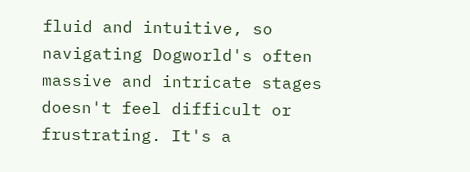fluid and intuitive, so navigating Dogworld's often massive and intricate stages doesn't feel difficult or frustrating. It's a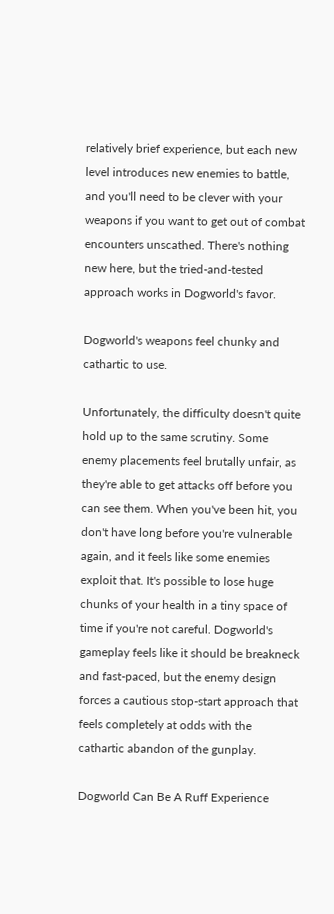relatively brief experience, but each new level introduces new enemies to battle, and you'll need to be clever with your weapons if you want to get out of combat encounters unscathed. There's nothing new here, but the tried-and-tested approach works in Dogworld's favor.

Dogworld's weapons feel chunky and cathartic to use.

Unfortunately, the difficulty doesn't quite hold up to the same scrutiny. Some enemy placements feel brutally unfair, as they're able to get attacks off before you can see them. When you've been hit, you don't have long before you're vulnerable again, and it feels like some enemies exploit that. It's possible to lose huge chunks of your health in a tiny space of time if you're not careful. Dogworld's gameplay feels like it should be breakneck and fast-paced, but the enemy design forces a cautious stop-start approach that feels completely at odds with the cathartic abandon of the gunplay.

Dogworld Can Be A Ruff Experience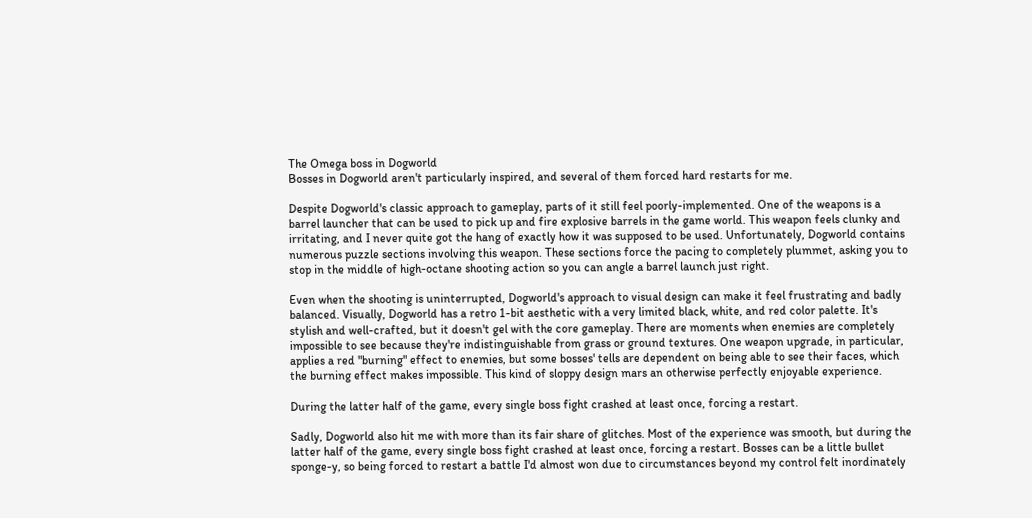The Omega boss in Dogworld
Bosses in Dogworld aren't particularly inspired, and several of them forced hard restarts for me.

Despite Dogworld's classic approach to gameplay, parts of it still feel poorly-implemented. One of the weapons is a barrel launcher that can be used to pick up and fire explosive barrels in the game world. This weapon feels clunky and irritating, and I never quite got the hang of exactly how it was supposed to be used. Unfortunately, Dogworld contains numerous puzzle sections involving this weapon. These sections force the pacing to completely plummet, asking you to stop in the middle of high-octane shooting action so you can angle a barrel launch just right.

Even when the shooting is uninterrupted, Dogworld's approach to visual design can make it feel frustrating and badly balanced. Visually, Dogworld has a retro 1-bit aesthetic with a very limited black, white, and red color palette. It's stylish and well-crafted, but it doesn't gel with the core gameplay. There are moments when enemies are completely impossible to see because they're indistinguishable from grass or ground textures. One weapon upgrade, in particular, applies a red "burning" effect to enemies, but some bosses' tells are dependent on being able to see their faces, which the burning effect makes impossible. This kind of sloppy design mars an otherwise perfectly enjoyable experience.

During the latter half of the game, every single boss fight crashed at least once, forcing a restart.

Sadly, Dogworld also hit me with more than its fair share of glitches. Most of the experience was smooth, but during the latter half of the game, every single boss fight crashed at least once, forcing a restart. Bosses can be a little bullet sponge-y, so being forced to restart a battle I'd almost won due to circumstances beyond my control felt inordinately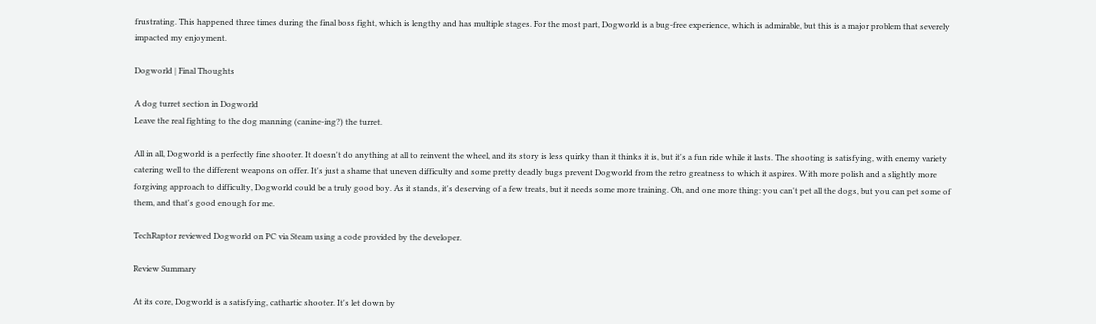frustrating. This happened three times during the final boss fight, which is lengthy and has multiple stages. For the most part, Dogworld is a bug-free experience, which is admirable, but this is a major problem that severely impacted my enjoyment.

Dogworld | Final Thoughts

A dog turret section in Dogworld
Leave the real fighting to the dog manning (canine-ing?) the turret.

All in all, Dogworld is a perfectly fine shooter. It doesn't do anything at all to reinvent the wheel, and its story is less quirky than it thinks it is, but it's a fun ride while it lasts. The shooting is satisfying, with enemy variety catering well to the different weapons on offer. It's just a shame that uneven difficulty and some pretty deadly bugs prevent Dogworld from the retro greatness to which it aspires. With more polish and a slightly more forgiving approach to difficulty, Dogworld could be a truly good boy. As it stands, it's deserving of a few treats, but it needs some more training. Oh, and one more thing: you can't pet all the dogs, but you can pet some of them, and that's good enough for me.

TechRaptor reviewed Dogworld on PC via Steam using a code provided by the developer.

Review Summary

At its core, Dogworld is a satisfying, cathartic shooter. It's let down by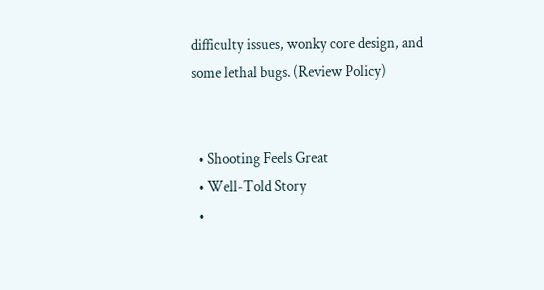difficulty issues, wonky core design, and some lethal bugs. (Review Policy)


  • Shooting Feels Great
  • Well-Told Story
  •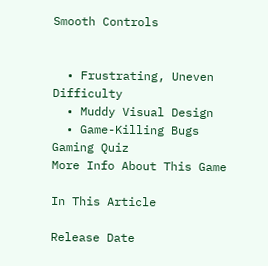Smooth Controls


  • Frustrating, Uneven Difficulty
  • Muddy Visual Design
  • Game-Killing Bugs
Gaming Quiz
More Info About This Game

In This Article

Release Date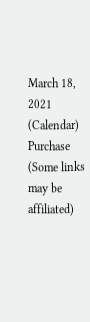March 18, 2021 (Calendar)
Purchase (Some links may be affiliated)